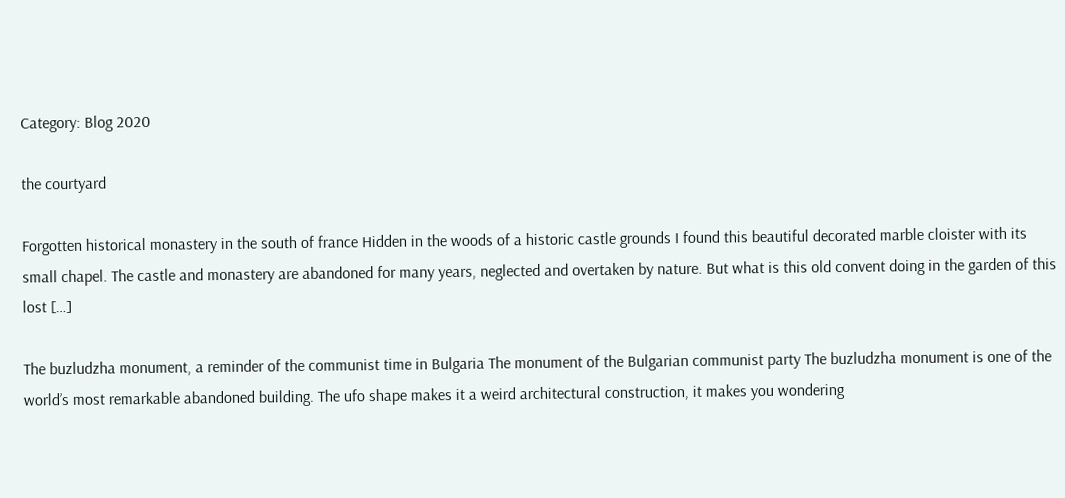Category: Blog 2020

the courtyard

Forgotten historical monastery in the south of france Hidden in the woods of a historic castle grounds I found this beautiful decorated marble cloister with its small chapel. The castle and monastery are abandoned for many years, neglected and overtaken by nature. But what is this old convent doing in the garden of this lost […]

The buzludzha monument, a reminder of the communist time in Bulgaria The monument of the Bulgarian communist party The buzludzha monument is one of the world’s most remarkable abandoned building. The ufo shape makes it a weird architectural construction, it makes you wondering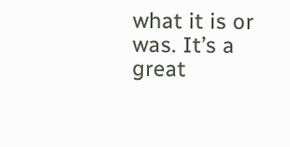what it is or was. It’s a great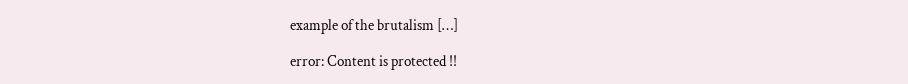example of the brutalism […]

error: Content is protected !!